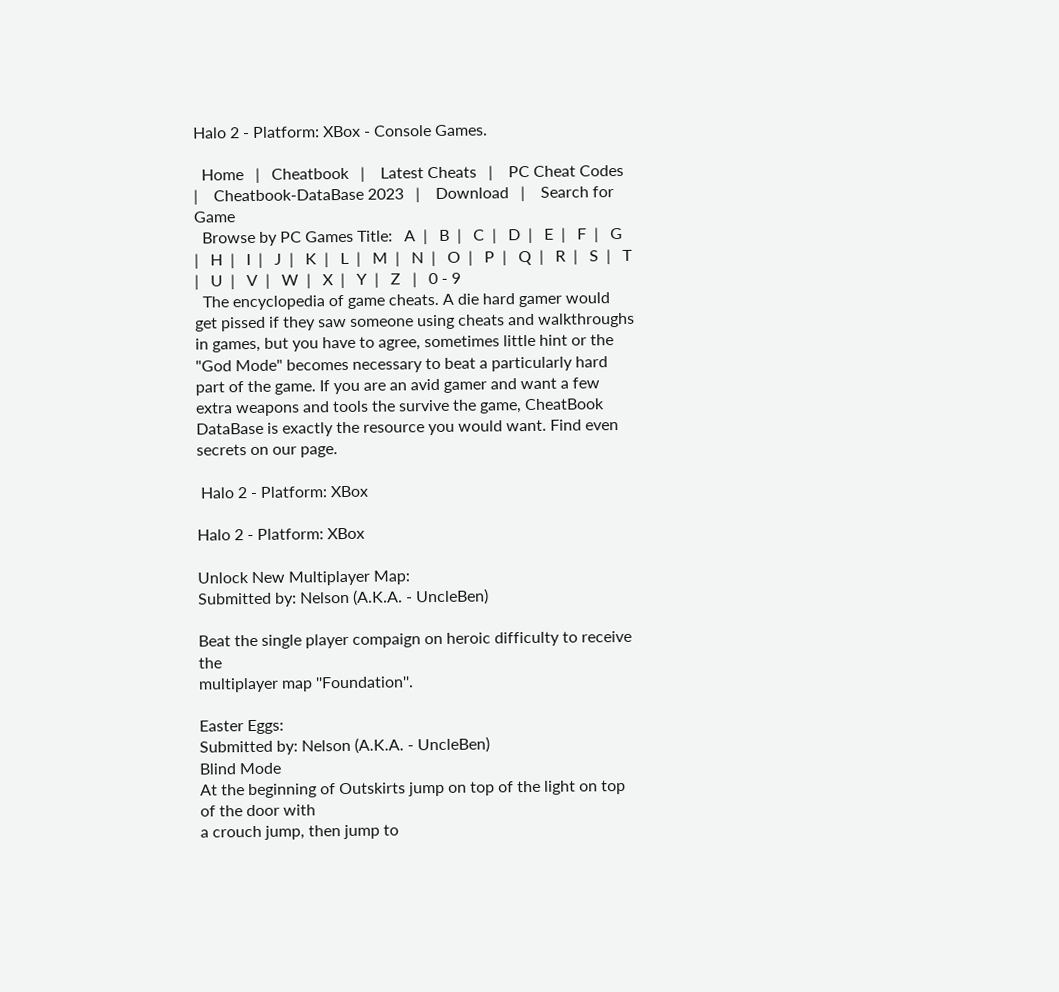Halo 2 - Platform: XBox - Console Games.

  Home   |   Cheatbook   |    Latest Cheats   |    PC Cheat Codes   |    Cheatbook-DataBase 2023   |    Download   |    Search for Game
  Browse by PC Games Title:   A  |   B  |   C  |   D  |   E  |   F  |   G  |   H  |   I  |   J  |   K  |   L  |   M  |   N  |   O  |   P  |   Q  |   R  |   S  |   T  |   U  |   V  |   W  |   X  |   Y  |   Z   |   0 - 9
  The encyclopedia of game cheats. A die hard gamer would get pissed if they saw someone using cheats and walkthroughs in games, but you have to agree, sometimes little hint or the "God Mode" becomes necessary to beat a particularly hard part of the game. If you are an avid gamer and want a few extra weapons and tools the survive the game, CheatBook DataBase is exactly the resource you would want. Find even secrets on our page.

 Halo 2 - Platform: XBox

Halo 2 - Platform: XBox

Unlock New Multiplayer Map:
Submitted by: Nelson (A.K.A. - UncleBen)

Beat the single player compaign on heroic difficulty to receive the
multiplayer map ''Foundation''.

Easter Eggs:
Submitted by: Nelson (A.K.A. - UncleBen)
Blind Mode
At the beginning of Outskirts jump on top of the light on top of the door with
a crouch jump, then jump to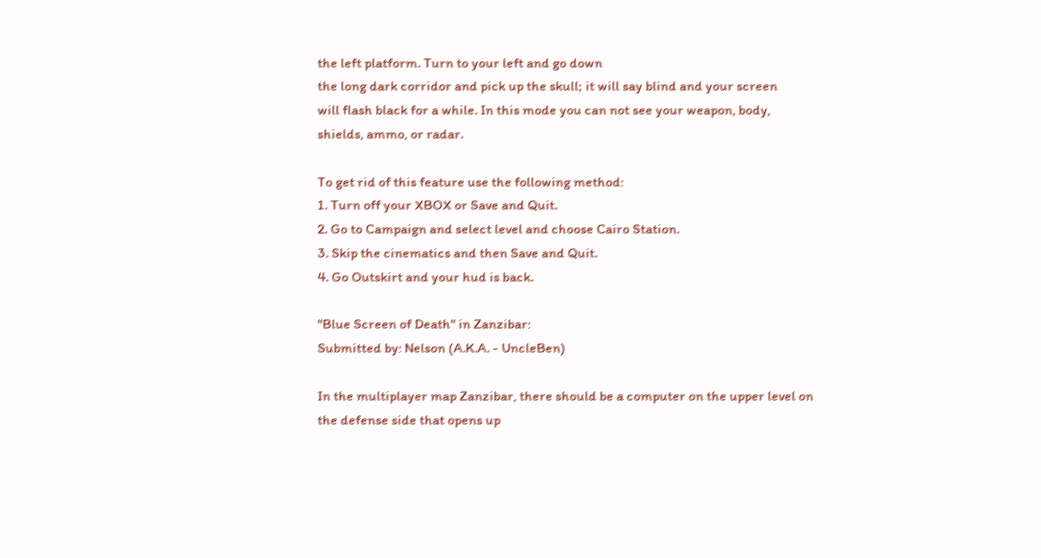the left platform. Turn to your left and go down
the long dark corridor and pick up the skull; it will say blind and your screen
will flash black for a while. In this mode you can not see your weapon, body,
shields, ammo, or radar.

To get rid of this feature use the following method:
1. Turn off your XBOX or Save and Quit.
2. Go to Campaign and select level and choose Cairo Station.
3. Skip the cinematics and then Save and Quit.
4. Go Outskirt and your hud is back.

"Blue Screen of Death" in Zanzibar:
Submitted by: Nelson (A.K.A. - UncleBen)

In the multiplayer map Zanzibar, there should be a computer on the upper level on
the defense side that opens up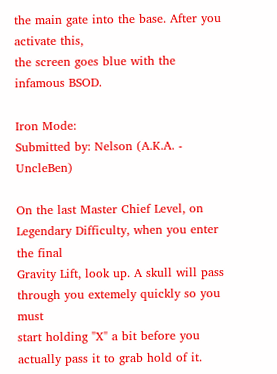the main gate into the base. After you activate this,
the screen goes blue with the infamous BSOD.

Iron Mode:
Submitted by: Nelson (A.K.A. - UncleBen)

On the last Master Chief Level, on Legendary Difficulty, when you enter the final
Gravity Lift, look up. A skull will pass through you extemely quickly so you must
start holding "X" a bit before you actually pass it to grab hold of it.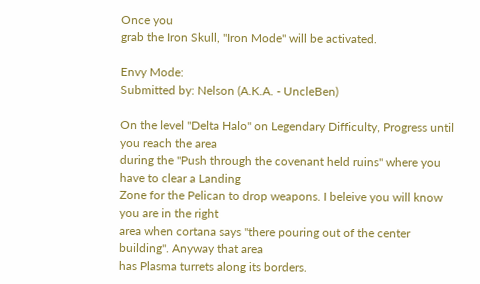Once you
grab the Iron Skull, "Iron Mode" will be activated.

Envy Mode:
Submitted by: Nelson (A.K.A. - UncleBen)

On the level "Delta Halo" on Legendary Difficulty, Progress until you reach the area
during the "Push through the covenant held ruins" where you have to clear a Landing
Zone for the Pelican to drop weapons. I beleive you will know you are in the right
area when cortana says "there pouring out of the center building". Anyway that area
has Plasma turrets along its borders.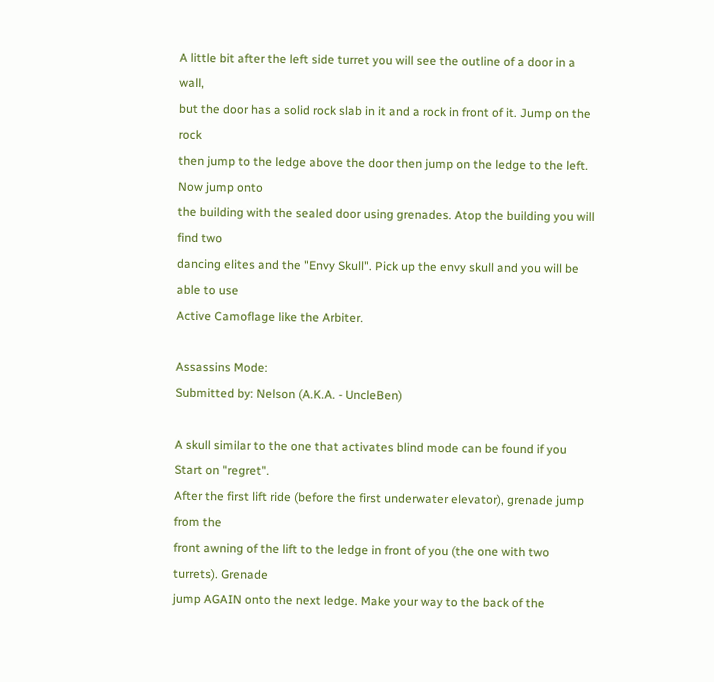A little bit after the left side turret you will see the outline of a door in a wall,
but the door has a solid rock slab in it and a rock in front of it. Jump on the rock
then jump to the ledge above the door then jump on the ledge to the left. Now jump onto
the building with the sealed door using grenades. Atop the building you will find two
dancing elites and the "Envy Skull". Pick up the envy skull and you will be able to use
Active Camoflage like the Arbiter.

Assassins Mode:
Submitted by: Nelson (A.K.A. - UncleBen)

A skull similar to the one that activates blind mode can be found if you Start on "regret".
After the first lift ride (before the first underwater elevator), grenade jump from the
front awning of the lift to the ledge in front of you (the one with two turrets). Grenade
jump AGAIN onto the next ledge. Make your way to the back of the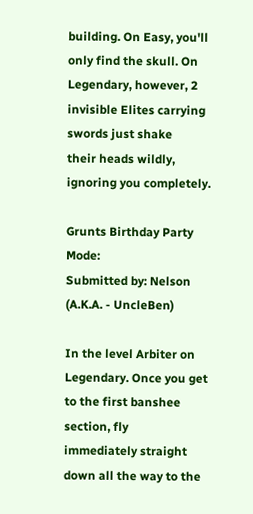building. On Easy, you'll
only find the skull. On Legendary, however, 2 invisible Elites carrying swords just shake
their heads wildly, ignoring you completely.

Grunts Birthday Party Mode:
Submitted by: Nelson (A.K.A. - UncleBen)

In the level Arbiter on Legendary. Once you get to the first banshee section, fly
immediately straight down all the way to the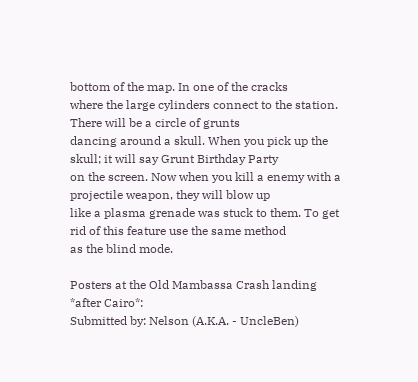bottom of the map. In one of the cracks
where the large cylinders connect to the station. There will be a circle of grunts
dancing around a skull. When you pick up the skull; it will say Grunt Birthday Party
on the screen. Now when you kill a enemy with a projectile weapon, they will blow up
like a plasma grenade was stuck to them. To get rid of this feature use the same method
as the blind mode.

Posters at the Old Mambassa Crash landing *after Cairo*:
Submitted by: Nelson (A.K.A. - UncleBen)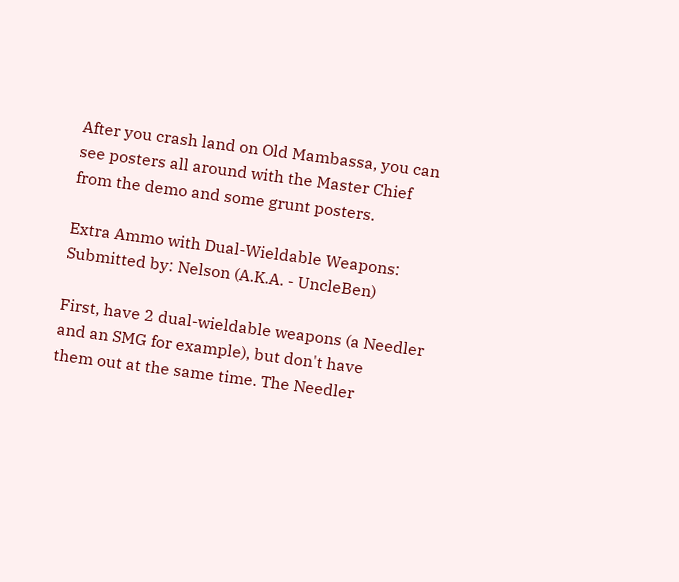After you crash land on Old Mambassa, you can see posters all around with the Master Chief
from the demo and some grunt posters.

Extra Ammo with Dual-Wieldable Weapons:
Submitted by: Nelson (A.K.A. - UncleBen)

First, have 2 dual-wieldable weapons (a Needler and an SMG for example), but don't have
them out at the same time. The Needler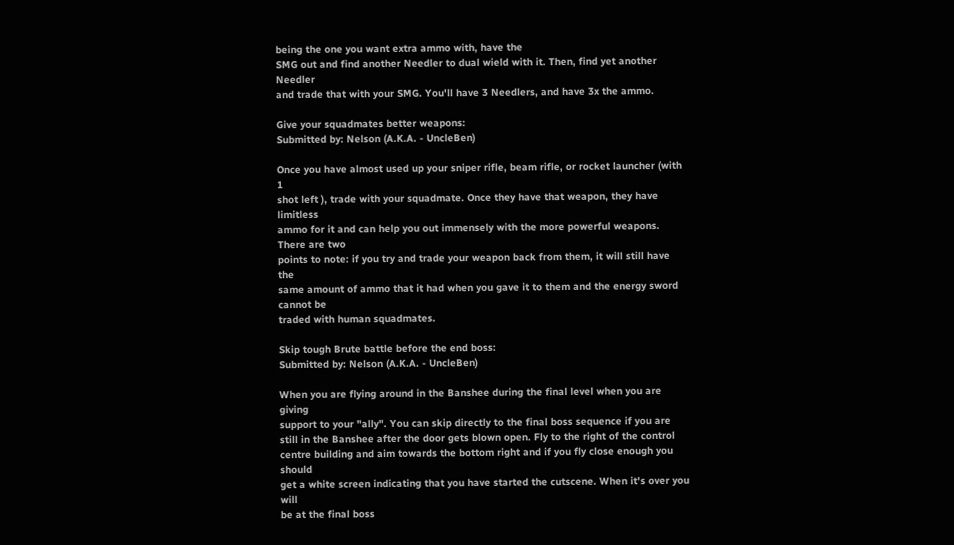being the one you want extra ammo with, have the
SMG out and find another Needler to dual wield with it. Then, find yet another Needler
and trade that with your SMG. You'll have 3 Needlers, and have 3x the ammo.

Give your squadmates better weapons:
Submitted by: Nelson (A.K.A. - UncleBen)

Once you have almost used up your sniper rifle, beam rifle, or rocket launcher (with 1
shot left ), trade with your squadmate. Once they have that weapon, they have limitless
ammo for it and can help you out immensely with the more powerful weapons. There are two
points to note: if you try and trade your weapon back from them, it will still have the
same amount of ammo that it had when you gave it to them and the energy sword cannot be
traded with human squadmates.

Skip tough Brute battle before the end boss:
Submitted by: Nelson (A.K.A. - UncleBen)

When you are flying around in the Banshee during the final level when you are giving
support to your "ally". You can skip directly to the final boss sequence if you are
still in the Banshee after the door gets blown open. Fly to the right of the control
centre building and aim towards the bottom right and if you fly close enough you should
get a white screen indicating that you have started the cutscene. When it's over you will
be at the final boss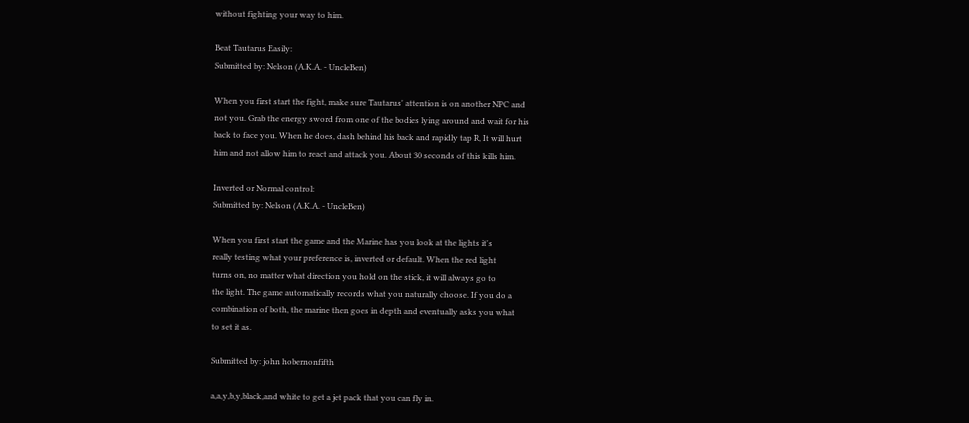without fighting your way to him.

Beat Tautarus Easily:
Submitted by: Nelson (A.K.A. - UncleBen)

When you first start the fight, make sure Tautarus' attention is on another NPC and
not you. Grab the energy sword from one of the bodies lying around and wait for his
back to face you. When he does, dash behind his back and rapidly tap R, It will hurt
him and not allow him to react and attack you. About 30 seconds of this kills him.

Inverted or Normal control:
Submitted by: Nelson (A.K.A. - UncleBen)

When you first start the game and the Marine has you look at the lights it's
really testing what your preference is, inverted or default. When the red light
turns on, no matter what direction you hold on the stick, it will always go to
the light. The game automatically records what you naturally choose. If you do a
combination of both, the marine then goes in depth and eventually asks you what
to set it as.

Submitted by: john hobernonfifth

a,a,y,b,y,black,and white to get a jet pack that you can fly in.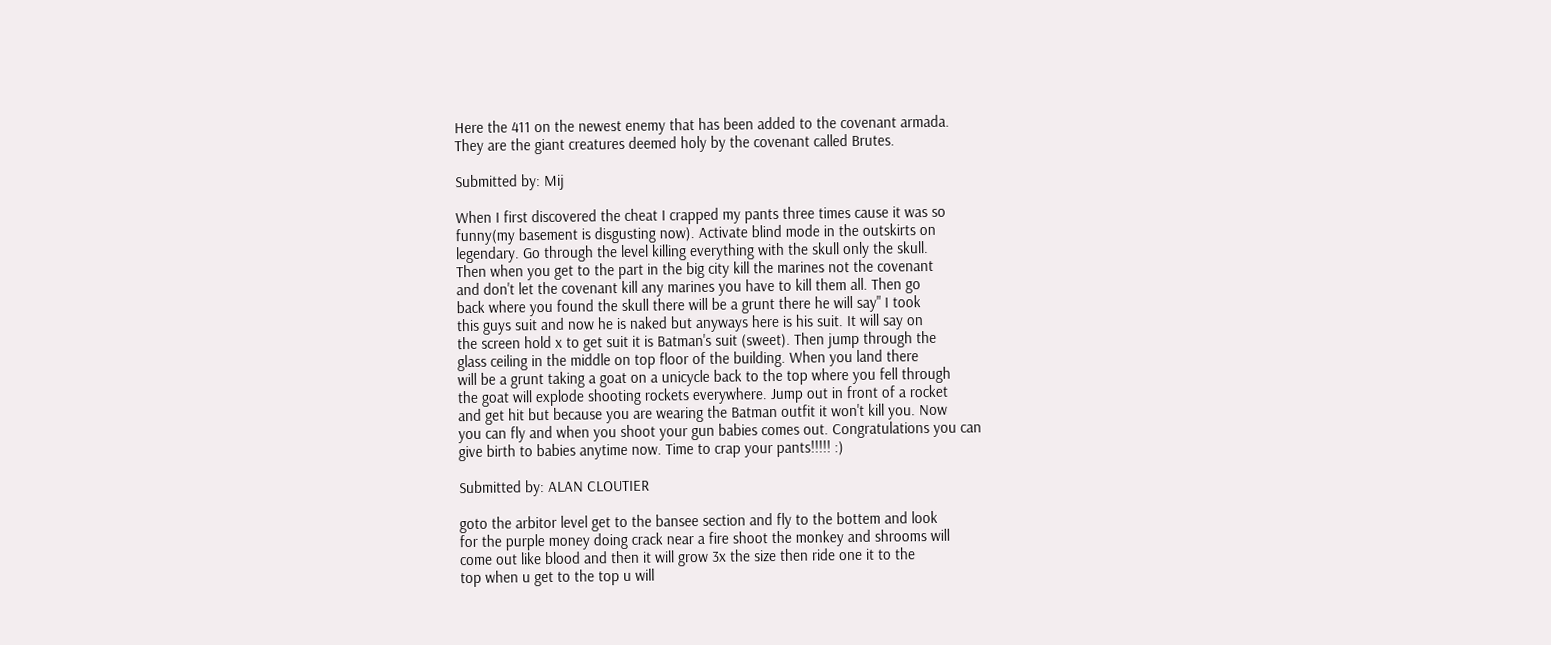Here the 411 on the newest enemy that has been added to the covenant armada.
They are the giant creatures deemed holy by the covenant called Brutes.

Submitted by: Mij

When I first discovered the cheat I crapped my pants three times cause it was so
funny(my basement is disgusting now). Activate blind mode in the outskirts on
legendary. Go through the level killing everything with the skull only the skull.
Then when you get to the part in the big city kill the marines not the covenant
and don't let the covenant kill any marines you have to kill them all. Then go
back where you found the skull there will be a grunt there he will say" I took
this guys suit and now he is naked but anyways here is his suit. It will say on
the screen hold x to get suit it is Batman's suit (sweet). Then jump through the
glass ceiling in the middle on top floor of the building. When you land there
will be a grunt taking a goat on a unicycle back to the top where you fell through
the goat will explode shooting rockets everywhere. Jump out in front of a rocket
and get hit but because you are wearing the Batman outfit it won't kill you. Now
you can fly and when you shoot your gun babies comes out. Congratulations you can
give birth to babies anytime now. Time to crap your pants!!!!! :)

Submitted by: ALAN CLOUTIER

goto the arbitor level get to the bansee section and fly to the bottem and look
for the purple money doing crack near a fire shoot the monkey and shrooms will
come out like blood and then it will grow 3x the size then ride one it to the
top when u get to the top u will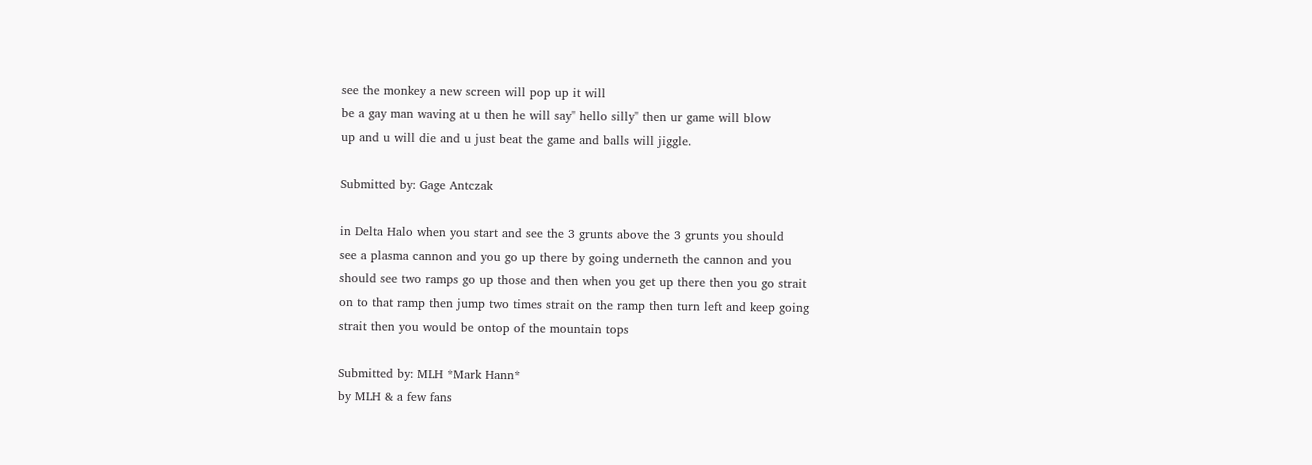see the monkey a new screen will pop up it will
be a gay man waving at u then he will say" hello silly" then ur game will blow
up and u will die and u just beat the game and balls will jiggle.

Submitted by: Gage Antczak

in Delta Halo when you start and see the 3 grunts above the 3 grunts you should
see a plasma cannon and you go up there by going underneth the cannon and you
should see two ramps go up those and then when you get up there then you go strait
on to that ramp then jump two times strait on the ramp then turn left and keep going
strait then you would be ontop of the mountain tops

Submitted by: MLH *Mark Hann*
by MLH & a few fans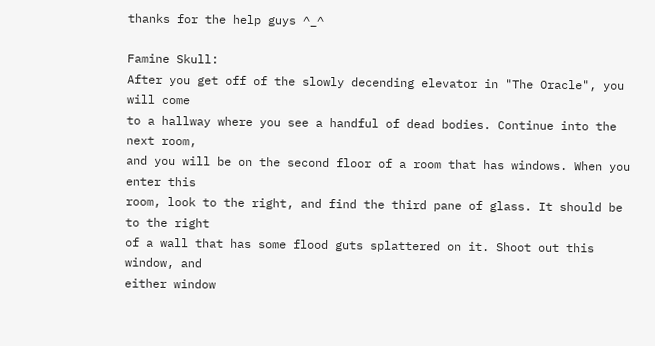thanks for the help guys ^_^

Famine Skull:
After you get off of the slowly decending elevator in "The Oracle", you will come
to a hallway where you see a handful of dead bodies. Continue into the next room,
and you will be on the second floor of a room that has windows. When you enter this
room, look to the right, and find the third pane of glass. It should be to the right
of a wall that has some flood guts splattered on it. Shoot out this window, and
either window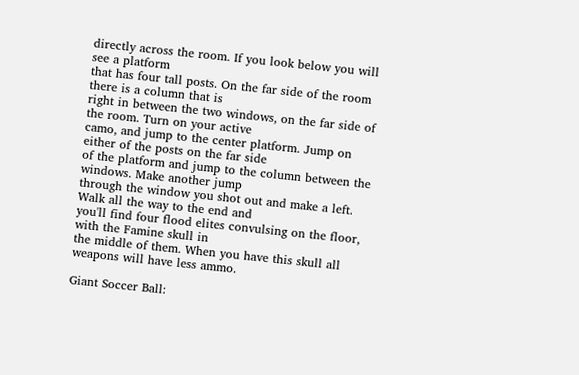directly across the room. If you look below you will see a platform
that has four tall posts. On the far side of the room there is a column that is
right in between the two windows, on the far side of the room. Turn on your active
camo, and jump to the center platform. Jump on either of the posts on the far side
of the platform and jump to the column between the windows. Make another jump
through the window you shot out and make a left. Walk all the way to the end and
you'll find four flood elites convulsing on the floor, with the Famine skull in
the middle of them. When you have this skull all weapons will have less ammo.

Giant Soccer Ball: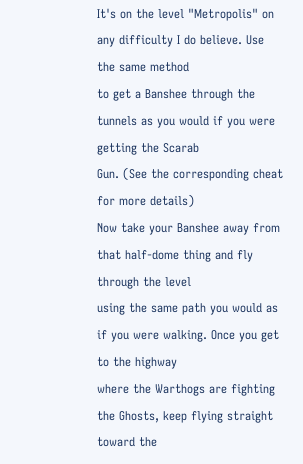It's on the level "Metropolis" on any difficulty I do believe. Use the same method
to get a Banshee through the tunnels as you would if you were getting the Scarab
Gun. (See the corresponding cheat for more details)
Now take your Banshee away from that half-dome thing and fly through the level
using the same path you would as if you were walking. Once you get to the highway
where the Warthogs are fighting the Ghosts, keep flying straight toward the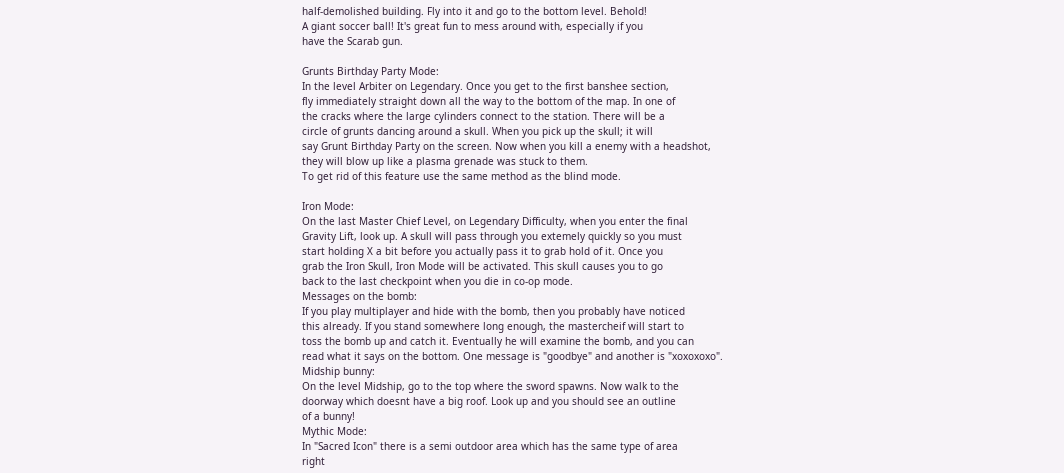half-demolished building. Fly into it and go to the bottom level. Behold!
A giant soccer ball! It's great fun to mess around with, especially if you
have the Scarab gun.

Grunts Birthday Party Mode:
In the level Arbiter on Legendary. Once you get to the first banshee section,
fly immediately straight down all the way to the bottom of the map. In one of
the cracks where the large cylinders connect to the station. There will be a
circle of grunts dancing around a skull. When you pick up the skull; it will
say Grunt Birthday Party on the screen. Now when you kill a enemy with a headshot,
they will blow up like a plasma grenade was stuck to them.
To get rid of this feature use the same method as the blind mode.

Iron Mode:
On the last Master Chief Level, on Legendary Difficulty, when you enter the final
Gravity Lift, look up. A skull will pass through you extemely quickly so you must
start holding X a bit before you actually pass it to grab hold of it. Once you
grab the Iron Skull, Iron Mode will be activated. This skull causes you to go
back to the last checkpoint when you die in co-op mode.
Messages on the bomb:
If you play multiplayer and hide with the bomb, then you probably have noticed
this already. If you stand somewhere long enough, the mastercheif will start to
toss the bomb up and catch it. Eventually he will examine the bomb, and you can
read what it says on the bottom. One message is "goodbye" and another is "xoxoxoxo".
Midship bunny:
On the level Midship, go to the top where the sword spawns. Now walk to the
doorway which doesnt have a big roof. Look up and you should see an outline
of a bunny!
Mythic Mode:
In "Sacred Icon" there is a semi outdoor area which has the same type of area
right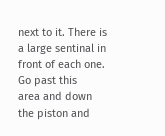next to it. There is a large sentinal in front of each one. Go past this
area and down the piston and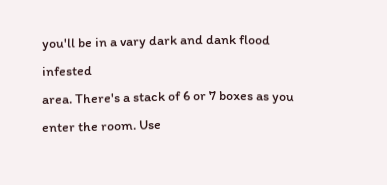you'll be in a vary dark and dank flood infested
area. There's a stack of 6 or 7 boxes as you enter the room. Use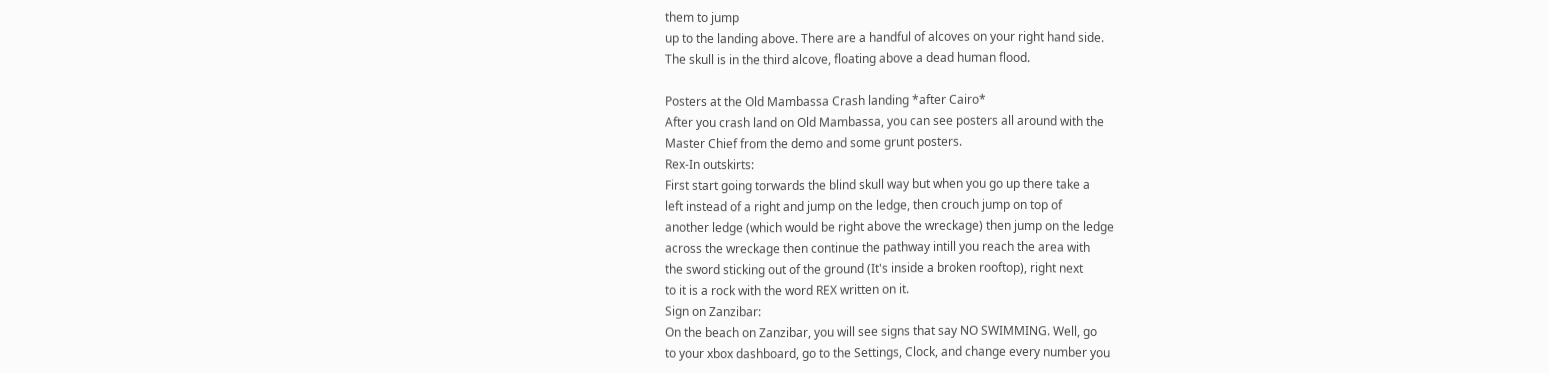them to jump
up to the landing above. There are a handful of alcoves on your right hand side.
The skull is in the third alcove, floating above a dead human flood.

Posters at the Old Mambassa Crash landing *after Cairo*
After you crash land on Old Mambassa, you can see posters all around with the
Master Chief from the demo and some grunt posters.
Rex-In outskirts:
First start going torwards the blind skull way but when you go up there take a
left instead of a right and jump on the ledge, then crouch jump on top of
another ledge (which would be right above the wreckage) then jump on the ledge
across the wreckage then continue the pathway intill you reach the area with
the sword sticking out of the ground (It's inside a broken rooftop), right next
to it is a rock with the word REX written on it.
Sign on Zanzibar:
On the beach on Zanzibar, you will see signs that say NO SWIMMING. Well, go
to your xbox dashboard, go to the Settings, Clock, and change every number you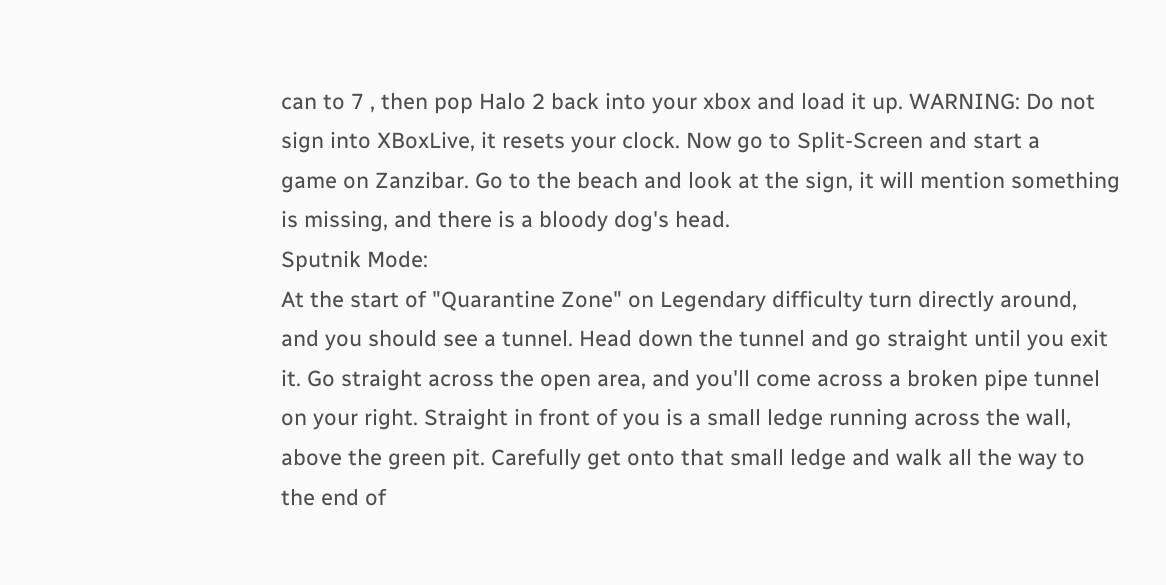can to 7 , then pop Halo 2 back into your xbox and load it up. WARNING: Do not
sign into XBoxLive, it resets your clock. Now go to Split-Screen and start a
game on Zanzibar. Go to the beach and look at the sign, it will mention something
is missing, and there is a bloody dog's head.
Sputnik Mode:
At the start of "Quarantine Zone" on Legendary difficulty turn directly around,
and you should see a tunnel. Head down the tunnel and go straight until you exit
it. Go straight across the open area, and you'll come across a broken pipe tunnel
on your right. Straight in front of you is a small ledge running across the wall,
above the green pit. Carefully get onto that small ledge and walk all the way to
the end of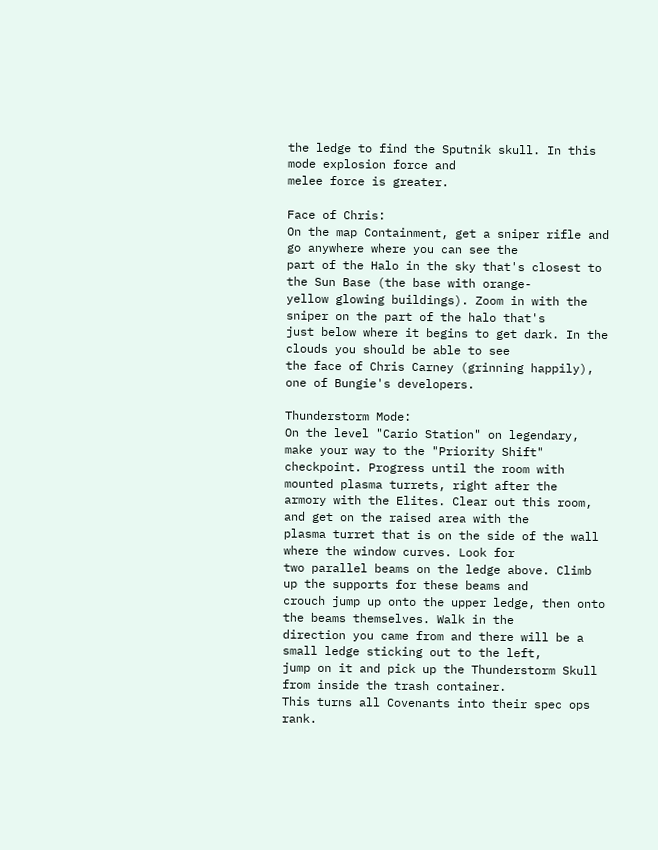the ledge to find the Sputnik skull. In this mode explosion force and
melee force is greater.

Face of Chris:
On the map Containment, get a sniper rifle and go anywhere where you can see the
part of the Halo in the sky that's closest to the Sun Base (the base with orange-
yellow glowing buildings). Zoom in with the sniper on the part of the halo that's
just below where it begins to get dark. In the clouds you should be able to see
the face of Chris Carney (grinning happily), one of Bungie's developers.

Thunderstorm Mode:
On the level "Cario Station" on legendary, make your way to the "Priority Shift"
checkpoint. Progress until the room with mounted plasma turrets, right after the
armory with the Elites. Clear out this room, and get on the raised area with the
plasma turret that is on the side of the wall where the window curves. Look for
two parallel beams on the ledge above. Climb up the supports for these beams and
crouch jump up onto the upper ledge, then onto the beams themselves. Walk in the
direction you came from and there will be a small ledge sticking out to the left,
jump on it and pick up the Thunderstorm Skull from inside the trash container.
This turns all Covenants into their spec ops rank.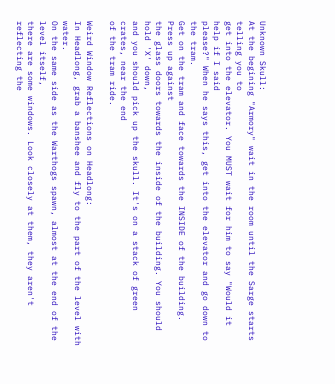Unknown Skull:
At the begining "Armory" wait in the room until the Sarge starts telling you to
get into the elevator. You MUST wait for him to say "Would it help if I said
please?" When he says this, get into the elevator and go down to the tram.
Get on the tram and face towards the INSIDE of the building. Press up against
the glass doors towards the inside of the building. You should hold 'X' down,
and you should pick up the skull. It's on a stack of green crates, near the end
of the tram ride.

Weird Window Reflections on Headlong:
In Headlong, grab a banshee and fly to the part of the level with water.
On the same side as the Warthogs spawn, almost at the end of the level itself,
there are some windows. Look closely at them, they aren't reflecting the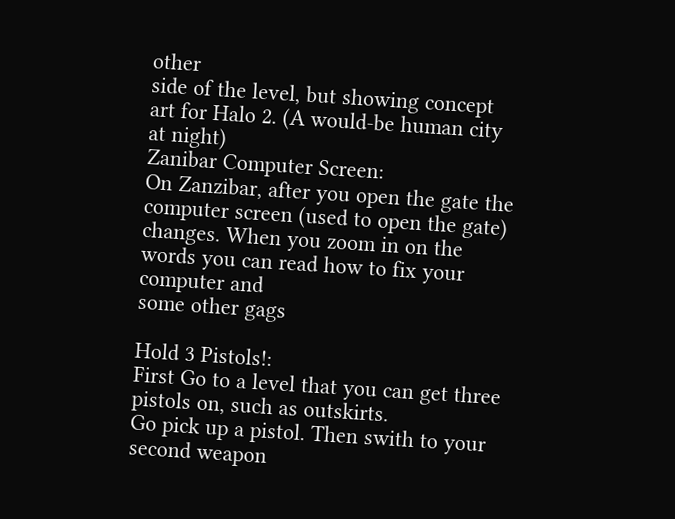other
side of the level, but showing concept art for Halo 2. (A would-be human city
at night)
Zanibar Computer Screen:
On Zanzibar, after you open the gate the computer screen (used to open the gate)
changes. When you zoom in on the words you can read how to fix your computer and
some other gags

Hold 3 Pistols!:
First Go to a level that you can get three pistols on, such as outskirts.
Go pick up a pistol. Then swith to your second weapon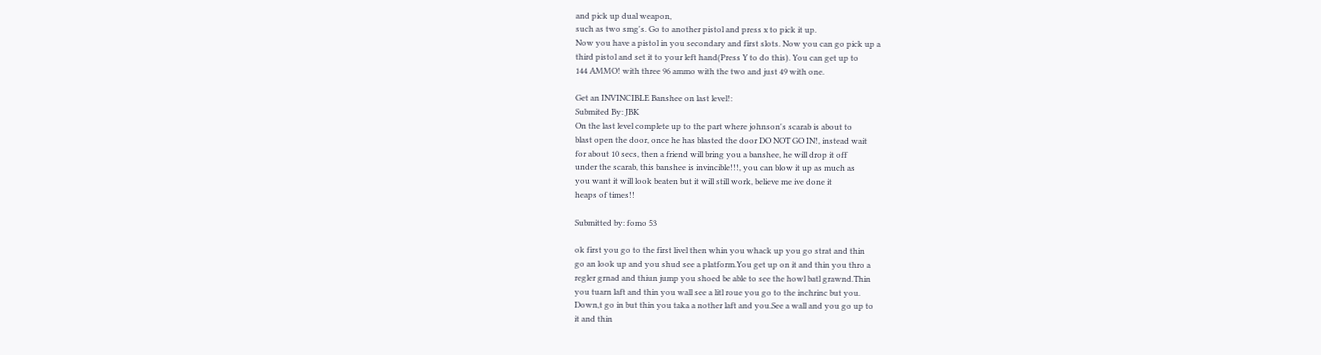and pick up dual weapon,
such as two smg's. Go to another pistol and press x to pick it up.
Now you have a pistol in you secondary and first slots. Now you can go pick up a
third pistol and set it to your left hand(Press Y to do this). You can get up to
144 AMMO! with three 96 ammo with the two and just 49 with one.

Get an INVINCIBLE Banshee on last level!:
Submited By: JBK
On the last level complete up to the part where johnson's scarab is about to
blast open the door, once he has blasted the door DO NOT GO IN!, instead wait
for about 10 secs, then a friend will bring you a banshee, he will drop it off
under the scarab, this banshee is invincible!!!, you can blow it up as much as
you want it will look beaten but it will still work, believe me ive done it
heaps of times!!

Submitted by: fomo 53

ok first you go to the first livel then whin you whack up you go strat and thin
go an look up and you shud see a platform.You get up on it and thin you thro a
regler grnad and thiun jump you shoed be able to see the howl batl grawnd.Thin
you tuarn laft and thin you wall see a litl roue you go to the inchrinc but you.
Down,t go in but thin you taka a nother laft and you.See a wall and you go up to
it and thin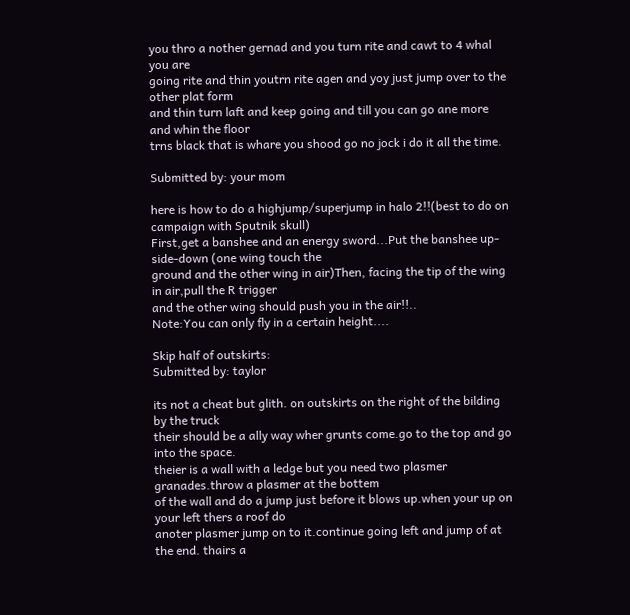you thro a nother gernad and you turn rite and cawt to 4 whal you are
going rite and thin youtrn rite agen and yoy just jump over to the other plat form
and thin turn laft and keep going and till you can go ane more and whin the floor
trns black that is whare you shood go no jock i do it all the time.

Submitted by: your mom

here is how to do a highjump/superjump in halo 2!!(best to do on campaign with Sputnik skull)
First,get a banshee and an energy sword...Put the banshee up-side-down (one wing touch the
ground and the other wing in air)Then, facing the tip of the wing in air,pull the R trigger
and the other wing should push you in the air!!..
Note:You can only fly in a certain height....

Skip half of outskirts:
Submitted by: taylor

its not a cheat but glith. on outskirts on the right of the bilding by the truck
their should be a ally way wher grunts come.go to the top and go into the space.
theier is a wall with a ledge but you need two plasmer granades.throw a plasmer at the bottem
of the wall and do a jump just before it blows up.when your up on your left thers a roof do
anoter plasmer jump on to it.continue going left and jump of at the end. thairs a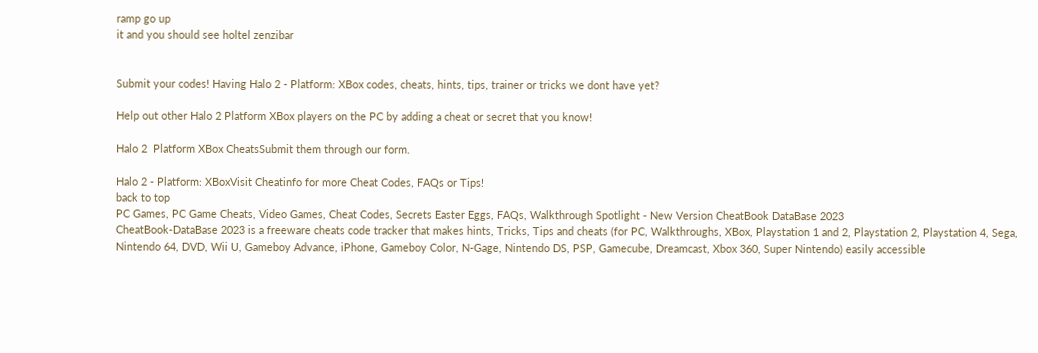ramp go up
it and you should see holtel zenzibar


Submit your codes! Having Halo 2 - Platform: XBox codes, cheats, hints, tips, trainer or tricks we dont have yet?

Help out other Halo 2 Platform XBox players on the PC by adding a cheat or secret that you know!

Halo 2  Platform XBox CheatsSubmit them through our form.

Halo 2 - Platform: XBoxVisit Cheatinfo for more Cheat Codes, FAQs or Tips!
back to top
PC Games, PC Game Cheats, Video Games, Cheat Codes, Secrets Easter Eggs, FAQs, Walkthrough Spotlight - New Version CheatBook DataBase 2023
CheatBook-DataBase 2023 is a freeware cheats code tracker that makes hints, Tricks, Tips and cheats (for PC, Walkthroughs, XBox, Playstation 1 and 2, Playstation 2, Playstation 4, Sega, Nintendo 64, DVD, Wii U, Gameboy Advance, iPhone, Gameboy Color, N-Gage, Nintendo DS, PSP, Gamecube, Dreamcast, Xbox 360, Super Nintendo) easily accessible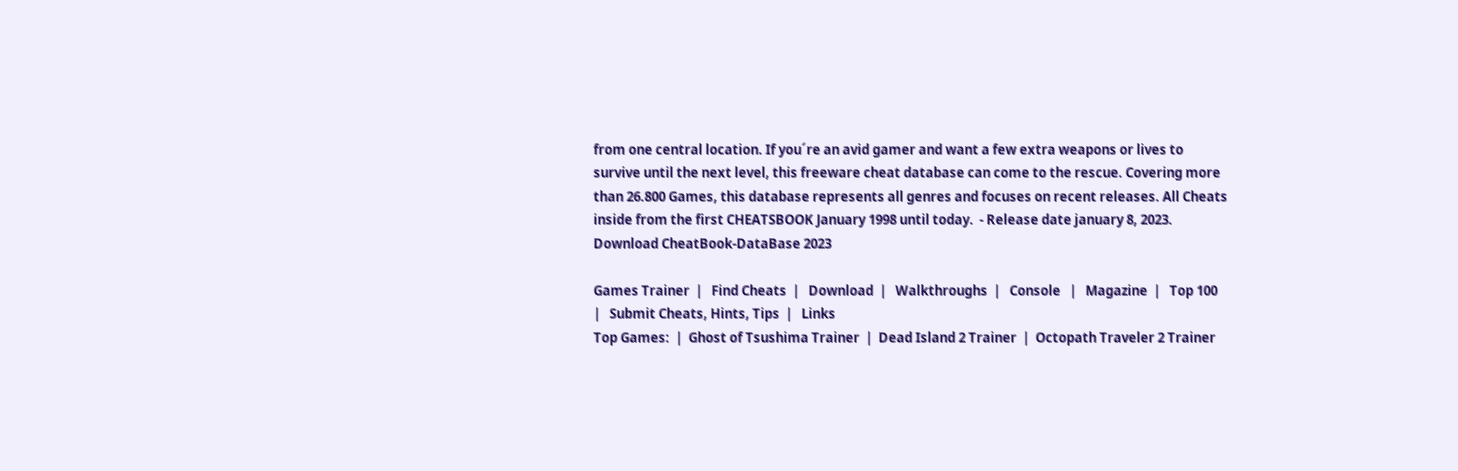from one central location. If you´re an avid gamer and want a few extra weapons or lives to survive until the next level, this freeware cheat database can come to the rescue. Covering more than 26.800 Games, this database represents all genres and focuses on recent releases. All Cheats inside from the first CHEATSBOOK January 1998 until today.  - Release date january 8, 2023. Download CheatBook-DataBase 2023

Games Trainer  |   Find Cheats  |   Download  |   Walkthroughs  |   Console   |   Magazine  |   Top 100  |   Submit Cheats, Hints, Tips  |   Links
Top Games:  |  Ghost of Tsushima Trainer  |  Dead Island 2 Trainer  |  Octopath Traveler 2 Trainer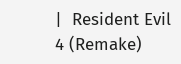|  Resident Evil 4 (Remake)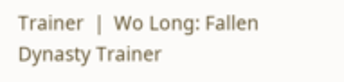Trainer  |  Wo Long: Fallen Dynasty Trainer